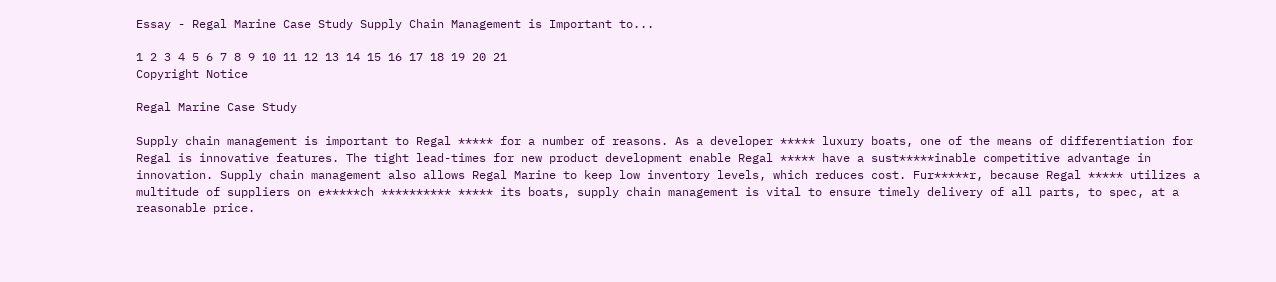Essay - Regal Marine Case Study Supply Chain Management is Important to...

1 2 3 4 5 6 7 8 9 10 11 12 13 14 15 16 17 18 19 20 21
Copyright Notice

Regal Marine Case Study

Supply chain management is important to Regal ***** for a number of reasons. As a developer ***** luxury boats, one of the means of differentiation for Regal is innovative features. The tight lead-times for new product development enable Regal ***** have a sust*****inable competitive advantage in innovation. Supply chain management also allows Regal Marine to keep low inventory levels, which reduces cost. Fur*****r, because Regal ***** utilizes a multitude of suppliers on e*****ch ********** ***** its boats, supply chain management is vital to ensure timely delivery of all parts, to spec, at a reasonable price.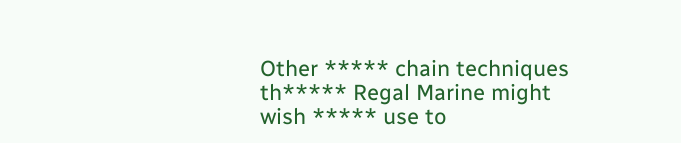Other ***** chain techniques th***** Regal Marine might wish ***** use to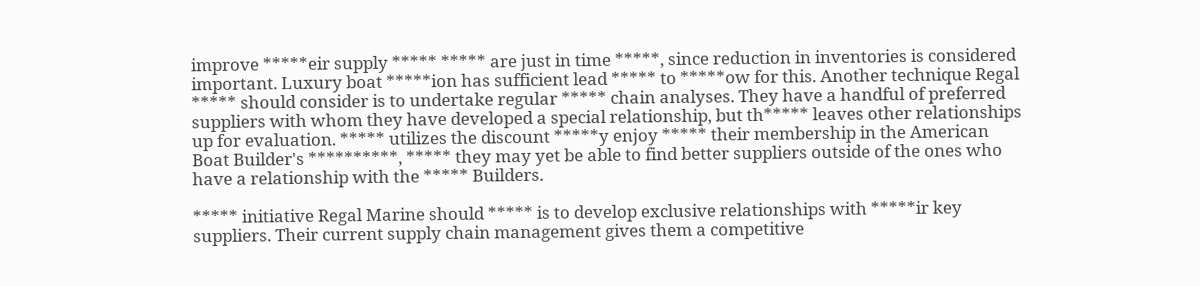improve *****eir supply ***** ***** are just in time *****, since reduction in inventories is considered important. Luxury boat *****ion has sufficient lead ***** to *****ow for this. Another technique Regal ***** should consider is to undertake regular ***** chain analyses. They have a handful of preferred suppliers with whom they have developed a special relationship, but th***** leaves other relationships up for evaluation. ***** utilizes the discount *****y enjoy ***** their membership in the American Boat Builder's **********, ***** they may yet be able to find better suppliers outside of the ones who have a relationship with the ***** Builders.

***** initiative Regal Marine should ***** is to develop exclusive relationships with *****ir key suppliers. Their current supply chain management gives them a competitive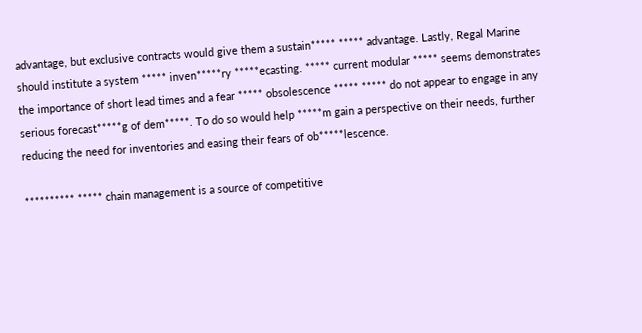advantage, but exclusive contracts would give them a sustain***** ***** advantage. Lastly, Regal Marine should institute a system ***** inven*****ry *****ecasting. ***** current modular ***** seems demonstrates the importance of short lead times and a fear ***** obsolescence ***** ***** do not appear to engage in any serious forecast*****g of dem*****. To do so would help *****m gain a perspective on their needs, further reducing the need for inventories and easing their fears of ob*****lescence.

********** ***** chain management is a source of competitive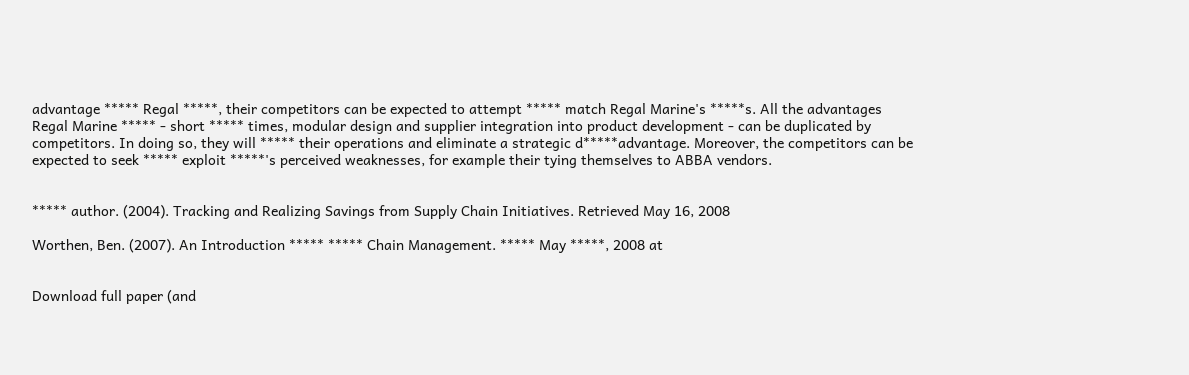advantage ***** Regal *****, their competitors can be expected to attempt ***** match Regal Marine's *****s. All the advantages Regal Marine ***** - short ***** times, modular design and supplier integration into product development - can be duplicated by competitors. In doing so, they will ***** their operations and eliminate a strategic d*****advantage. Moreover, the competitors can be expected to seek ***** exploit *****'s perceived weaknesses, for example their tying themselves to ABBA vendors.


***** author. (2004). Tracking and Realizing Savings from Supply Chain Initiatives. Retrieved May 16, 2008

Worthen, Ben. (2007). An Introduction ***** ***** Chain Management. ***** May *****, 2008 at


Download full paper (and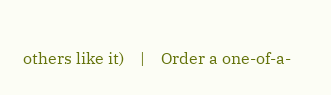others like it)    |    Order a one-of-a-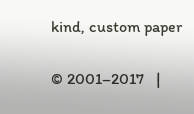kind, custom paper

© 2001–2017   |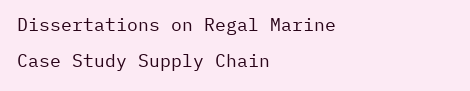Dissertations on Regal Marine Case Study Supply Chain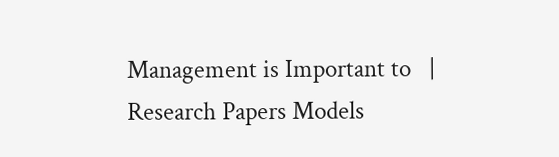Management is Important to   |   Research Papers Models